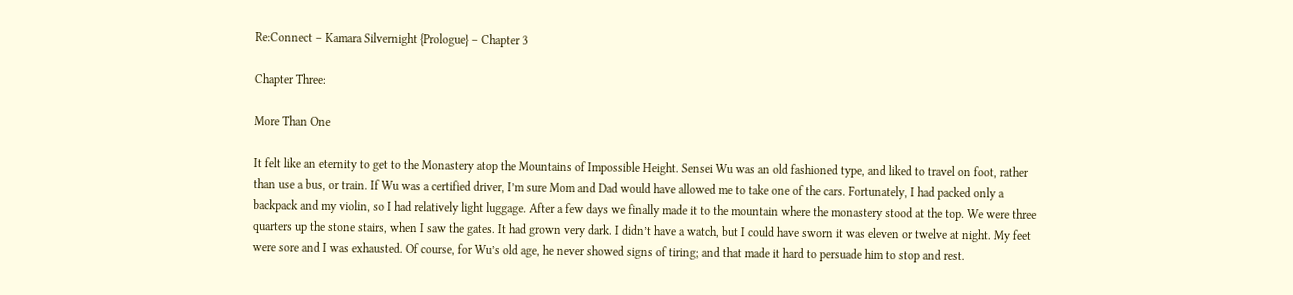Re:Connect – Kamara Silvernight {Prologue} – Chapter 3

Chapter Three:

More Than One

It felt like an eternity to get to the Monastery atop the Mountains of Impossible Height. Sensei Wu was an old fashioned type, and liked to travel on foot, rather than use a bus, or train. If Wu was a certified driver, I’m sure Mom and Dad would have allowed me to take one of the cars. Fortunately, I had packed only a backpack and my violin, so I had relatively light luggage. After a few days we finally made it to the mountain where the monastery stood at the top. We were three quarters up the stone stairs, when I saw the gates. It had grown very dark. I didn’t have a watch, but I could have sworn it was eleven or twelve at night. My feet were sore and I was exhausted. Of course, for Wu’s old age, he never showed signs of tiring; and that made it hard to persuade him to stop and rest.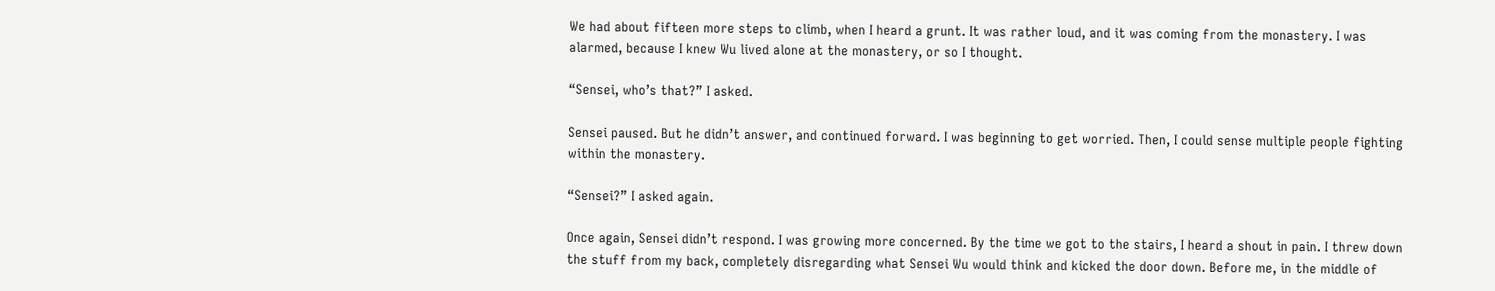We had about fifteen more steps to climb, when I heard a grunt. It was rather loud, and it was coming from the monastery. I was alarmed, because I knew Wu lived alone at the monastery, or so I thought.

“Sensei, who’s that?” I asked.

Sensei paused. But he didn’t answer, and continued forward. I was beginning to get worried. Then, I could sense multiple people fighting within the monastery.

“Sensei?” I asked again.

Once again, Sensei didn’t respond. I was growing more concerned. By the time we got to the stairs, I heard a shout in pain. I threw down the stuff from my back, completely disregarding what Sensei Wu would think and kicked the door down. Before me, in the middle of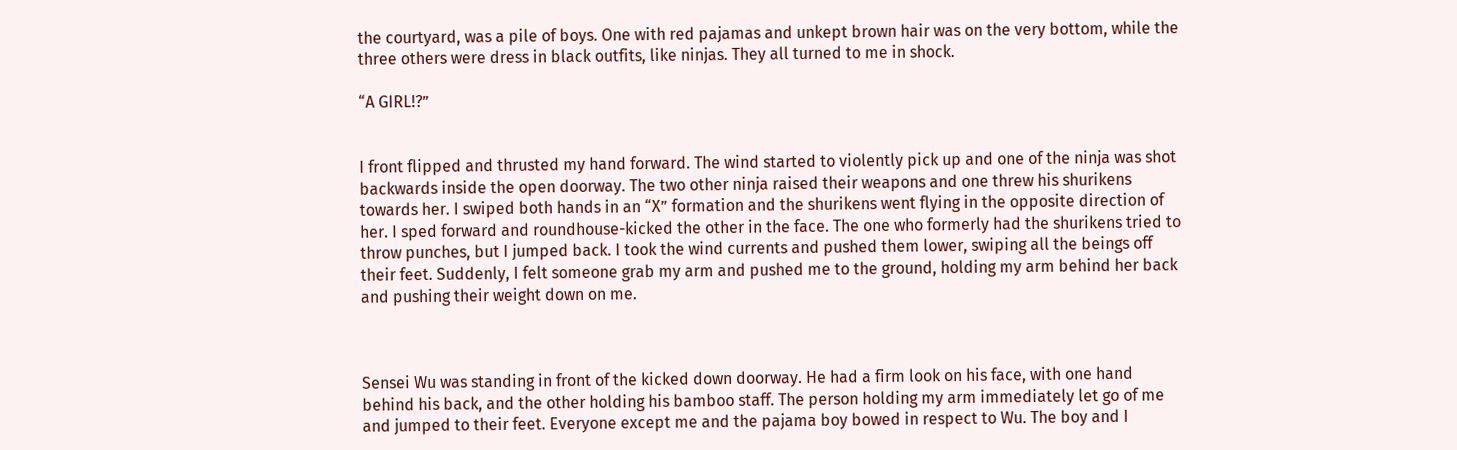the courtyard, was a pile of boys. One with red pajamas and unkept brown hair was on the very bottom, while the three others were dress in black outfits, like ninjas. They all turned to me in shock.

“A GIRL!?”


I front flipped and thrusted my hand forward. The wind started to violently pick up and one of the ninja was shot backwards inside the open doorway. The two other ninja raised their weapons and one threw his shurikens towards her. I swiped both hands in an “X” formation and the shurikens went flying in the opposite direction of her. I sped forward and roundhouse-kicked the other in the face. The one who formerly had the shurikens tried to throw punches, but I jumped back. I took the wind currents and pushed them lower, swiping all the beings off their feet. Suddenly, I felt someone grab my arm and pushed me to the ground, holding my arm behind her back and pushing their weight down on me.



Sensei Wu was standing in front of the kicked down doorway. He had a firm look on his face, with one hand behind his back, and the other holding his bamboo staff. The person holding my arm immediately let go of me and jumped to their feet. Everyone except me and the pajama boy bowed in respect to Wu. The boy and I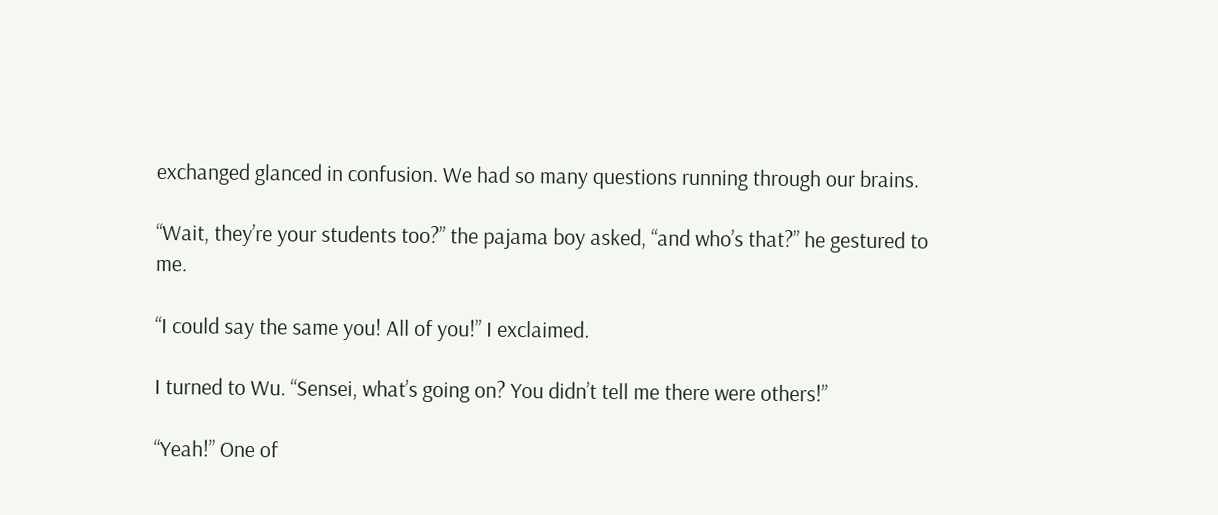exchanged glanced in confusion. We had so many questions running through our brains.

“Wait, they’re your students too?” the pajama boy asked, “and who’s that?” he gestured to me.

“I could say the same you! All of you!” I exclaimed.

I turned to Wu. “Sensei, what’s going on? You didn’t tell me there were others!”

“Yeah!” One of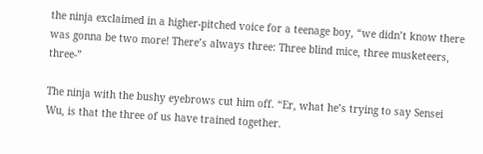the ninja exclaimed in a higher-pitched voice for a teenage boy, “we didn’t know there was gonna be two more! There’s always three: Three blind mice, three musketeers, three-”

The ninja with the bushy eyebrows cut him off. “Er, what he’s trying to say Sensei Wu, is that the three of us have trained together.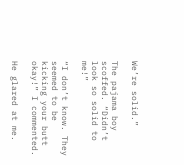We’re solid.”

The pajama boy scoffed. “Didn’t look so solid to me!”

“I don’t know. They seemed to be kicking your butt okay!” I commented.

He glared at me.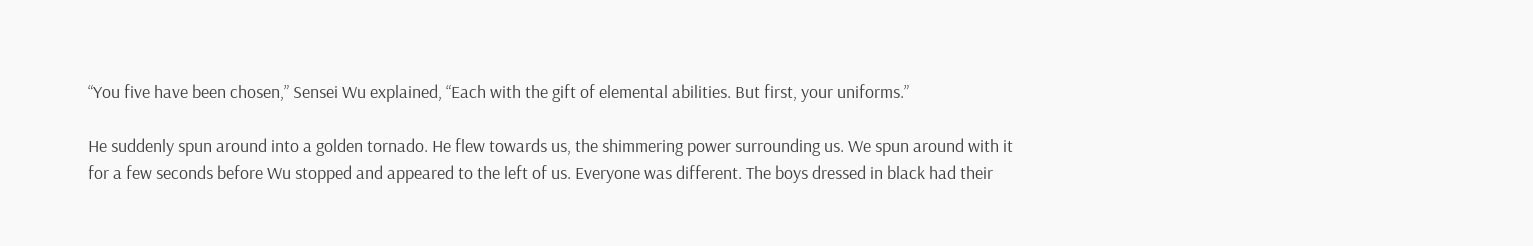“You five have been chosen,” Sensei Wu explained, “Each with the gift of elemental abilities. But first, your uniforms.”

He suddenly spun around into a golden tornado. He flew towards us, the shimmering power surrounding us. We spun around with it for a few seconds before Wu stopped and appeared to the left of us. Everyone was different. The boys dressed in black had their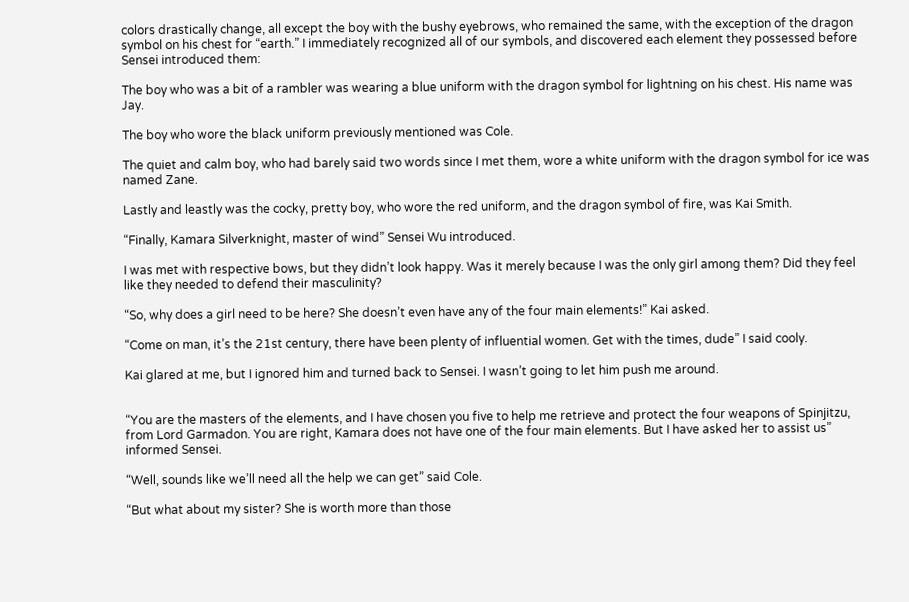colors drastically change, all except the boy with the bushy eyebrows, who remained the same, with the exception of the dragon symbol on his chest for “earth.” I immediately recognized all of our symbols, and discovered each element they possessed before Sensei introduced them:

The boy who was a bit of a rambler was wearing a blue uniform with the dragon symbol for lightning on his chest. His name was Jay.

The boy who wore the black uniform previously mentioned was Cole.

The quiet and calm boy, who had barely said two words since I met them, wore a white uniform with the dragon symbol for ice was named Zane.

Lastly and leastly was the cocky, pretty boy, who wore the red uniform, and the dragon symbol of fire, was Kai Smith.

“Finally, Kamara Silverknight, master of wind” Sensei Wu introduced.

I was met with respective bows, but they didn’t look happy. Was it merely because I was the only girl among them? Did they feel like they needed to defend their masculinity?

“So, why does a girl need to be here? She doesn’t even have any of the four main elements!” Kai asked.

“Come on man, it’s the 21st century, there have been plenty of influential women. Get with the times, dude” I said cooly.

Kai glared at me, but I ignored him and turned back to Sensei. I wasn’t going to let him push me around.


“You are the masters of the elements, and I have chosen you five to help me retrieve and protect the four weapons of Spinjitzu, from Lord Garmadon. You are right, Kamara does not have one of the four main elements. But I have asked her to assist us” informed Sensei.

“Well, sounds like we’ll need all the help we can get” said Cole.

“But what about my sister? She is worth more than those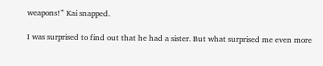weapons!” Kai snapped.

I was surprised to find out that he had a sister. But what surprised me even more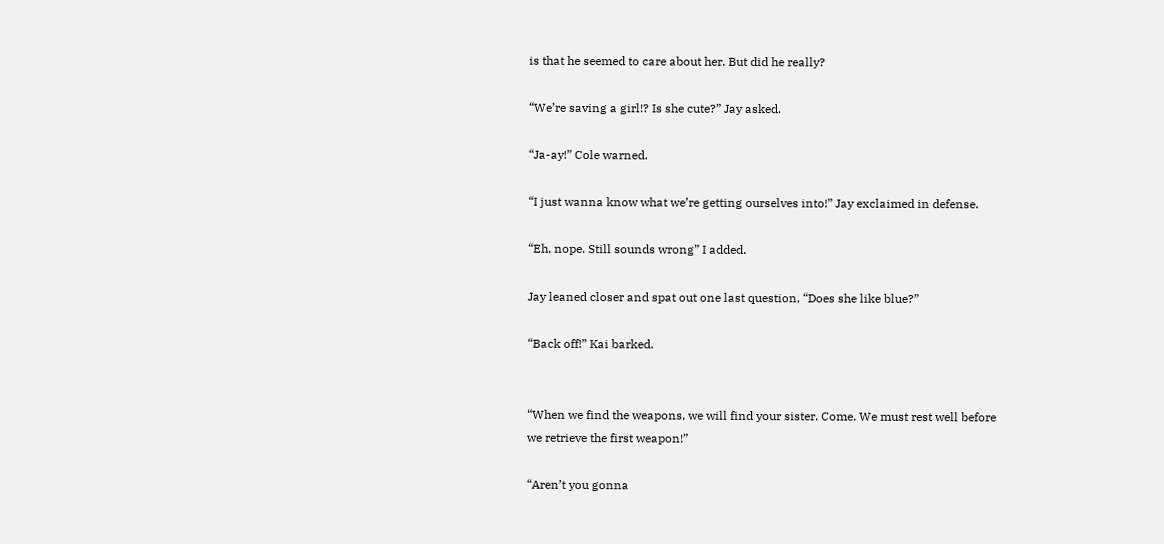is that he seemed to care about her. But did he really?

“We’re saving a girl!? Is she cute?” Jay asked.

“Ja-ay!” Cole warned.

“I just wanna know what we’re getting ourselves into!” Jay exclaimed in defense.

“Eh, nope. Still sounds wrong” I added.

Jay leaned closer and spat out one last question, “Does she like blue?”

“Back off!” Kai barked.


“When we find the weapons, we will find your sister. Come. We must rest well before we retrieve the first weapon!”

“Aren’t you gonna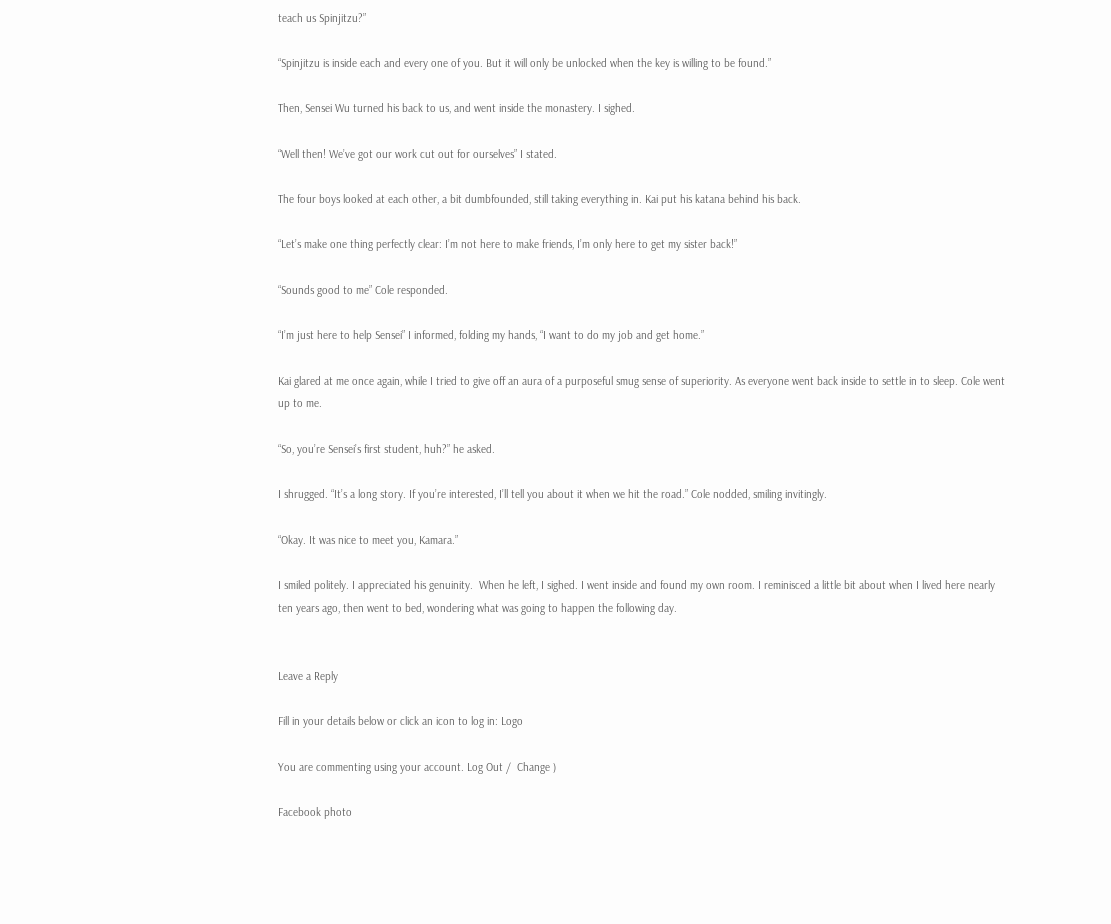teach us Spinjitzu?”

“Spinjitzu is inside each and every one of you. But it will only be unlocked when the key is willing to be found.”

Then, Sensei Wu turned his back to us, and went inside the monastery. I sighed.

“Well then! We’ve got our work cut out for ourselves” I stated.

The four boys looked at each other, a bit dumbfounded, still taking everything in. Kai put his katana behind his back.

“Let’s make one thing perfectly clear: I’m not here to make friends, I’m only here to get my sister back!”

“Sounds good to me” Cole responded.

“I’m just here to help Sensei” I informed, folding my hands, “I want to do my job and get home.”

Kai glared at me once again, while I tried to give off an aura of a purposeful smug sense of superiority. As everyone went back inside to settle in to sleep. Cole went up to me.

“So, you’re Sensei’s first student, huh?” he asked.

I shrugged. “It’s a long story. If you’re interested, I’ll tell you about it when we hit the road.” Cole nodded, smiling invitingly.

“Okay. It was nice to meet you, Kamara.”

I smiled politely. I appreciated his genuinity.  When he left, I sighed. I went inside and found my own room. I reminisced a little bit about when I lived here nearly ten years ago, then went to bed, wondering what was going to happen the following day.


Leave a Reply

Fill in your details below or click an icon to log in: Logo

You are commenting using your account. Log Out /  Change )

Facebook photo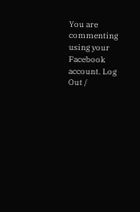You are commenting using your Facebook account. Log Out /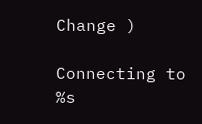Change )

Connecting to %s